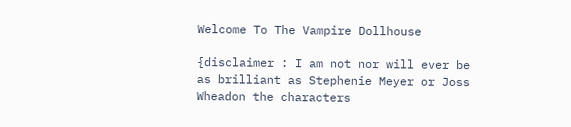Welcome To The Vampire Dollhouse

{disclaimer : I am not nor will ever be as brilliant as Stephenie Meyer or Joss Wheadon the characters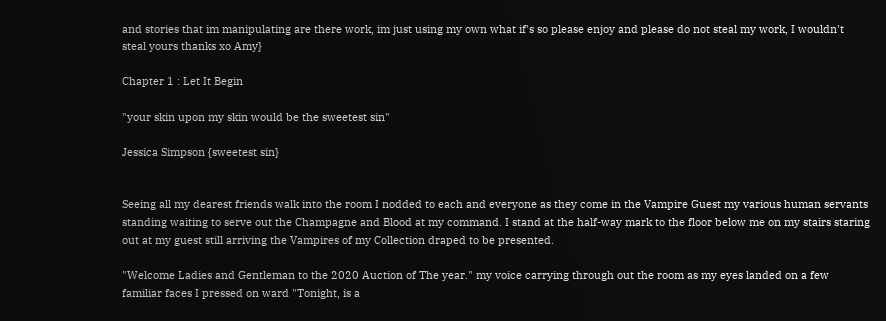and stories that im manipulating are there work, im just using my own what if's so please enjoy and please do not steal my work, I wouldn't steal yours thanks xo Amy}

Chapter 1 : Let It Begin

"your skin upon my skin would be the sweetest sin"

Jessica Simpson {sweetest sin}


Seeing all my dearest friends walk into the room I nodded to each and everyone as they come in the Vampire Guest my various human servants standing waiting to serve out the Champagne and Blood at my command. I stand at the half-way mark to the floor below me on my stairs staring out at my guest still arriving the Vampires of my Collection draped to be presented.

"Welcome Ladies and Gentleman to the 2020 Auction of The year." my voice carrying through out the room as my eyes landed on a few familiar faces I pressed on ward "Tonight, is a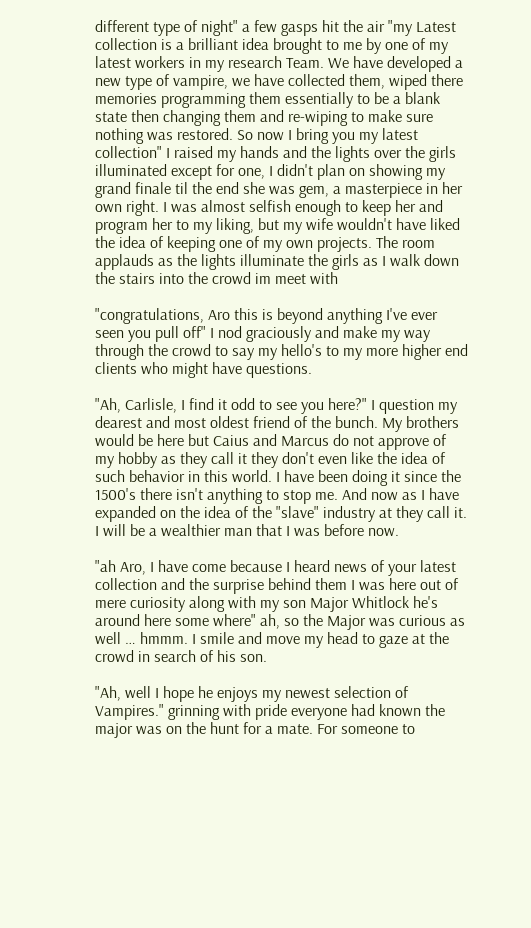different type of night" a few gasps hit the air "my Latest collection is a brilliant idea brought to me by one of my latest workers in my research Team. We have developed a new type of vampire, we have collected them, wiped there memories programming them essentially to be a blank state then changing them and re-wiping to make sure nothing was restored. So now I bring you my latest collection" I raised my hands and the lights over the girls illuminated except for one, I didn't plan on showing my grand finale til the end she was gem, a masterpiece in her own right. I was almost selfish enough to keep her and program her to my liking, but my wife wouldn't have liked the idea of keeping one of my own projects. The room applauds as the lights illuminate the girls as I walk down the stairs into the crowd im meet with

"congratulations, Aro this is beyond anything I've ever seen you pull off" I nod graciously and make my way through the crowd to say my hello's to my more higher end clients who might have questions.

"Ah, Carlisle, I find it odd to see you here?" I question my dearest and most oldest friend of the bunch. My brothers would be here but Caius and Marcus do not approve of my hobby as they call it they don't even like the idea of such behavior in this world. I have been doing it since the 1500's there isn't anything to stop me. And now as I have expanded on the idea of the "slave" industry at they call it. I will be a wealthier man that I was before now.

"ah Aro, I have come because I heard news of your latest collection and the surprise behind them I was here out of mere curiosity along with my son Major Whitlock he's around here some where" ah, so the Major was curious as well … hmmm. I smile and move my head to gaze at the crowd in search of his son.

"Ah, well I hope he enjoys my newest selection of Vampires." grinning with pride everyone had known the major was on the hunt for a mate. For someone to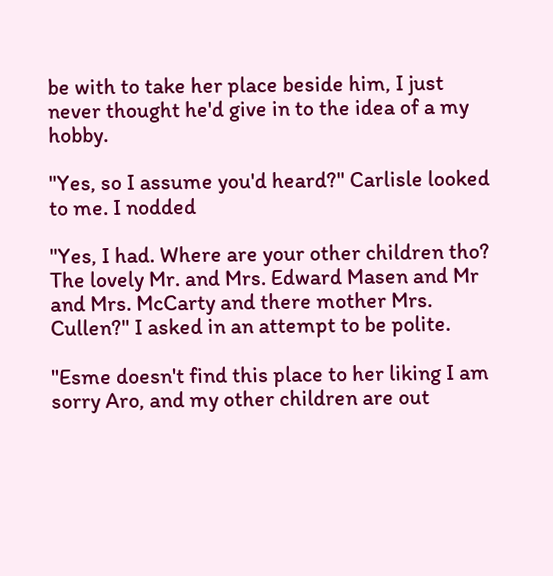be with to take her place beside him, I just never thought he'd give in to the idea of a my hobby.

"Yes, so I assume you'd heard?" Carlisle looked to me. I nodded

"Yes, I had. Where are your other children tho? The lovely Mr. and Mrs. Edward Masen and Mr and Mrs. McCarty and there mother Mrs. Cullen?" I asked in an attempt to be polite.

"Esme doesn't find this place to her liking I am sorry Aro, and my other children are out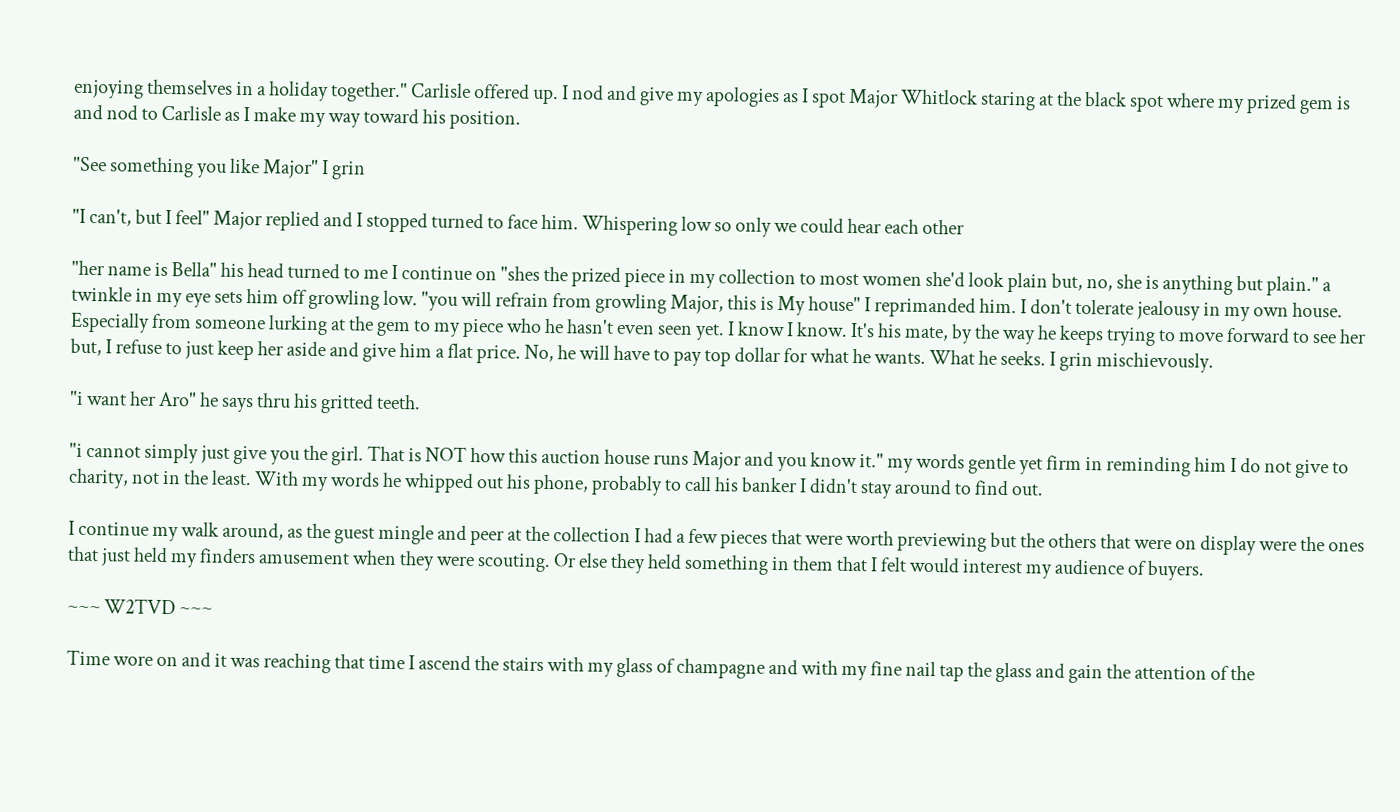enjoying themselves in a holiday together." Carlisle offered up. I nod and give my apologies as I spot Major Whitlock staring at the black spot where my prized gem is and nod to Carlisle as I make my way toward his position.

"See something you like Major" I grin

"I can't, but I feel" Major replied and I stopped turned to face him. Whispering low so only we could hear each other

"her name is Bella" his head turned to me I continue on "shes the prized piece in my collection to most women she'd look plain but, no, she is anything but plain." a twinkle in my eye sets him off growling low. "you will refrain from growling Major, this is My house" I reprimanded him. I don't tolerate jealousy in my own house. Especially from someone lurking at the gem to my piece who he hasn't even seen yet. I know I know. It's his mate, by the way he keeps trying to move forward to see her but, I refuse to just keep her aside and give him a flat price. No, he will have to pay top dollar for what he wants. What he seeks. I grin mischievously.

"i want her Aro" he says thru his gritted teeth.

"i cannot simply just give you the girl. That is NOT how this auction house runs Major and you know it." my words gentle yet firm in reminding him I do not give to charity, not in the least. With my words he whipped out his phone, probably to call his banker I didn't stay around to find out.

I continue my walk around, as the guest mingle and peer at the collection I had a few pieces that were worth previewing but the others that were on display were the ones that just held my finders amusement when they were scouting. Or else they held something in them that I felt would interest my audience of buyers.

~~~ W2TVD ~~~

Time wore on and it was reaching that time I ascend the stairs with my glass of champagne and with my fine nail tap the glass and gain the attention of the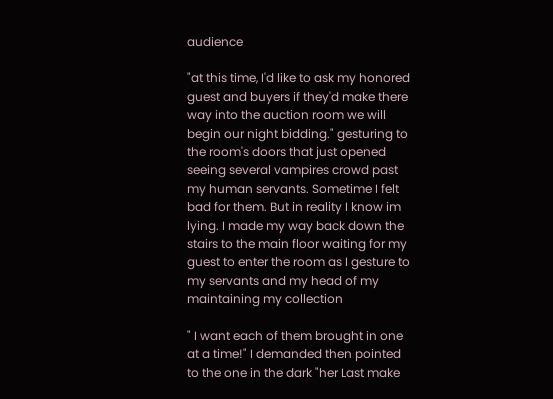audience

"at this time, I'd like to ask my honored guest and buyers if they'd make there way into the auction room we will begin our night bidding." gesturing to the room's doors that just opened seeing several vampires crowd past my human servants. Sometime I felt bad for them. But in reality I know im lying. I made my way back down the stairs to the main floor waiting for my guest to enter the room as I gesture to my servants and my head of my maintaining my collection

" I want each of them brought in one at a time!" I demanded then pointed to the one in the dark "her Last make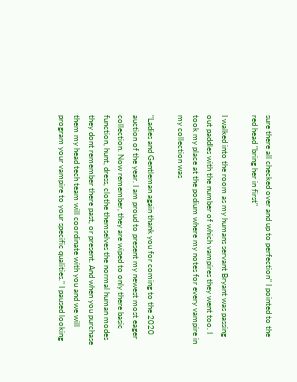sure there all checked over and up to perfection" I pointed to the red head "bring her in first"

I walked into the room as my humans servant Bryant was passing out paddles with the number of which vampires they went too. I took my place at the podium where my notes for every vampire in my collection was

"Ladies and Gentleman again thank you for coming to the 2020 auction of the year. I am proud to present my newest most eager collection. Now remember, they are wiped to only there basic function, hunt, dress, clothe themselves the normal human modes they dont remember there past, or present. And when you purchase them my head tech team will coordinate with you and we will program your vampire to your specific qualities." I paused looking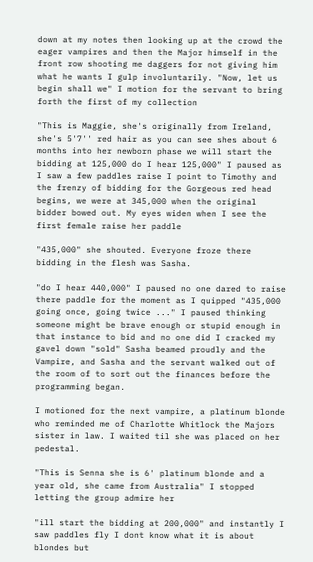down at my notes then looking up at the crowd the eager vampires and then the Major himself in the front row shooting me daggers for not giving him what he wants I gulp involuntarily. "Now, let us begin shall we" I motion for the servant to bring forth the first of my collection

"This is Maggie, she's originally from Ireland, she's 5'7'' red hair as you can see shes about 6 months into her newborn phase we will start the bidding at 125,000 do I hear 125,000" I paused as I saw a few paddles raise I point to Timothy and the frenzy of bidding for the Gorgeous red head begins, we were at 345,000 when the original bidder bowed out. My eyes widen when I see the first female raise her paddle

"435,000" she shouted. Everyone froze there bidding in the flesh was Sasha.

"do I hear 440,000" I paused no one dared to raise there paddle for the moment as I quipped "435,000 going once, going twice ..." I paused thinking someone might be brave enough or stupid enough in that instance to bid and no one did I cracked my gavel down "sold" Sasha beamed proudly and the Vampire, and Sasha and the servant walked out of the room of to sort out the finances before the programming began.

I motioned for the next vampire, a platinum blonde who reminded me of Charlotte Whitlock the Majors sister in law. I waited til she was placed on her pedestal.

"This is Senna she is 6' platinum blonde and a year old, she came from Australia" I stopped letting the group admire her

"ill start the bidding at 200,000" and instantly I saw paddles fly I dont know what it is about blondes but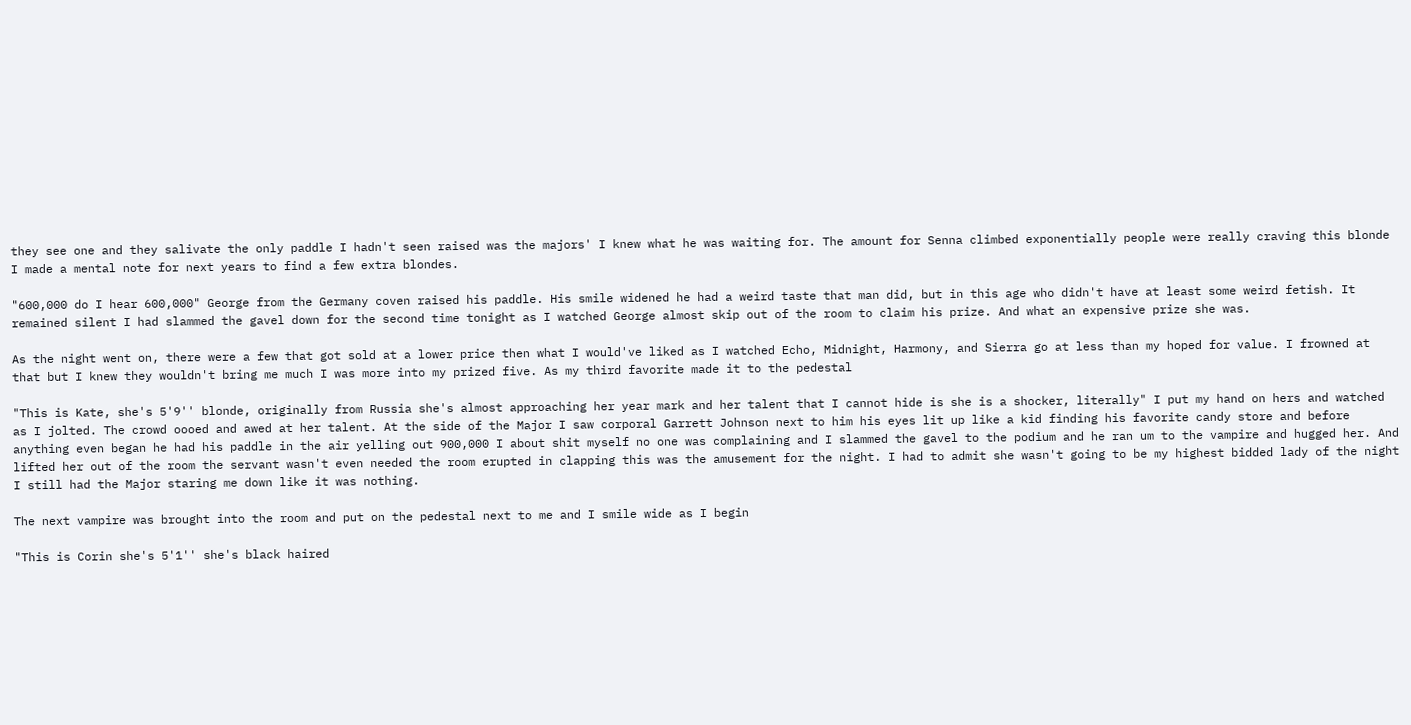they see one and they salivate the only paddle I hadn't seen raised was the majors' I knew what he was waiting for. The amount for Senna climbed exponentially people were really craving this blonde I made a mental note for next years to find a few extra blondes.

"600,000 do I hear 600,000" George from the Germany coven raised his paddle. His smile widened he had a weird taste that man did, but in this age who didn't have at least some weird fetish. It remained silent I had slammed the gavel down for the second time tonight as I watched George almost skip out of the room to claim his prize. And what an expensive prize she was.

As the night went on, there were a few that got sold at a lower price then what I would've liked as I watched Echo, Midnight, Harmony, and Sierra go at less than my hoped for value. I frowned at that but I knew they wouldn't bring me much I was more into my prized five. As my third favorite made it to the pedestal

"This is Kate, she's 5'9'' blonde, originally from Russia she's almost approaching her year mark and her talent that I cannot hide is she is a shocker, literally" I put my hand on hers and watched as I jolted. The crowd oooed and awed at her talent. At the side of the Major I saw corporal Garrett Johnson next to him his eyes lit up like a kid finding his favorite candy store and before anything even began he had his paddle in the air yelling out 900,000 I about shit myself no one was complaining and I slammed the gavel to the podium and he ran um to the vampire and hugged her. And lifted her out of the room the servant wasn't even needed the room erupted in clapping this was the amusement for the night. I had to admit she wasn't going to be my highest bidded lady of the night I still had the Major staring me down like it was nothing.

The next vampire was brought into the room and put on the pedestal next to me and I smile wide as I begin

"This is Corin she's 5'1'' she's black haired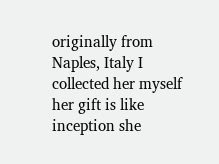originally from Naples, Italy I collected her myself her gift is like inception she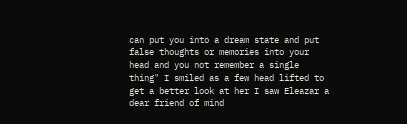can put you into a dream state and put false thoughts or memories into your head and you not remember a single thing" I smiled as a few head lifted to get a better look at her I saw Eleazar a dear friend of mind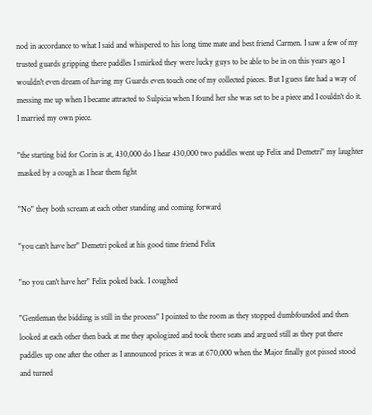nod in accordance to what I said and whispered to his long time mate and best friend Carmen. I saw a few of my trusted guards gripping there paddles I smirked they were lucky guys to be able to be in on this years ago I wouldn't even dream of having my Guards even touch one of my collected pieces. But I guess fate had a way of messing me up when I became attracted to Sulpicia when I found her she was set to be a piece and I couldn't do it. I married my own piece.

"the starting bid for Corin is at, 430,000 do I hear 430,000 two paddles went up Felix and Demetri" my laughter masked by a cough as I hear them fight

"No" they both scream at each other standing and coming forward

"you can't have her" Demetri poked at his good time friend Felix

"no you can't have her" Felix poked back. I coughed

"Gentleman the bidding is still in the process" I pointed to the room as they stopped dumbfounded and then looked at each other then back at me they apologized and took there seats and argued still as they put there paddles up one after the other as I announced prices it was at 670,000 when the Major finally got pissed stood and turned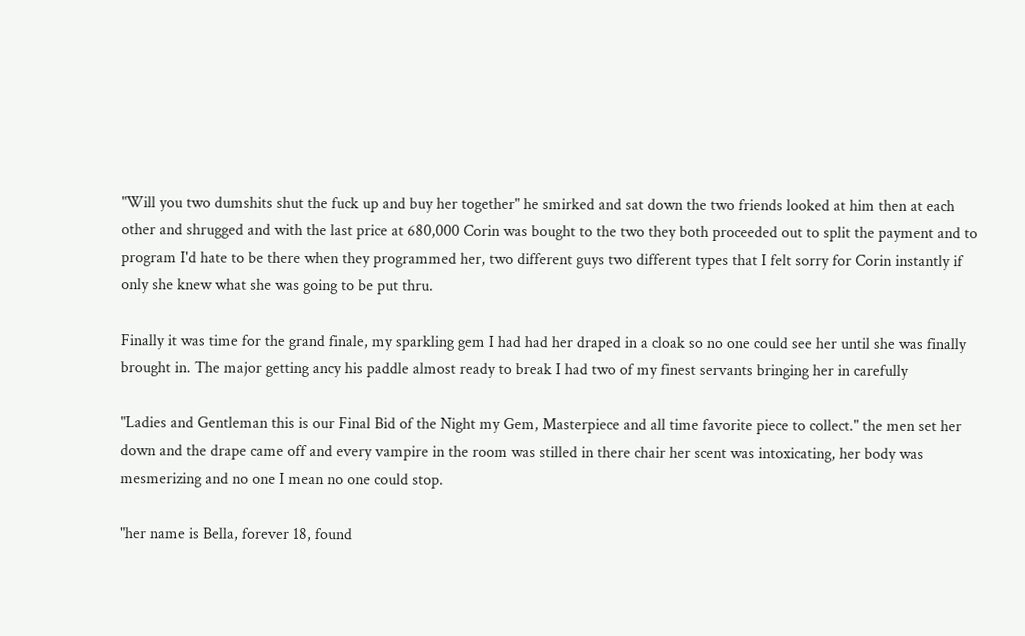"Will you two dumshits shut the fuck up and buy her together" he smirked and sat down the two friends looked at him then at each other and shrugged and with the last price at 680,000 Corin was bought to the two they both proceeded out to split the payment and to program I'd hate to be there when they programmed her, two different guys two different types that I felt sorry for Corin instantly if only she knew what she was going to be put thru.

Finally it was time for the grand finale, my sparkling gem I had had her draped in a cloak so no one could see her until she was finally brought in. The major getting ancy his paddle almost ready to break I had two of my finest servants bringing her in carefully

"Ladies and Gentleman this is our Final Bid of the Night my Gem, Masterpiece and all time favorite piece to collect." the men set her down and the drape came off and every vampire in the room was stilled in there chair her scent was intoxicating, her body was mesmerizing and no one I mean no one could stop.

"her name is Bella, forever 18, found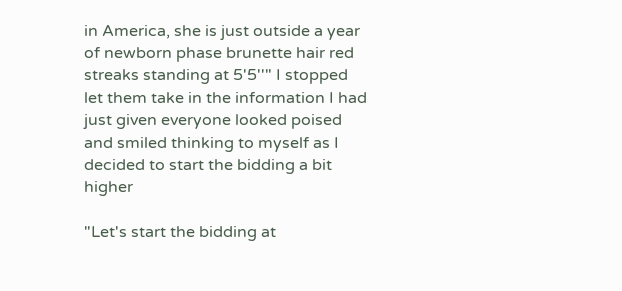in America, she is just outside a year of newborn phase brunette hair red streaks standing at 5'5''" I stopped let them take in the information I had just given everyone looked poised and smiled thinking to myself as I decided to start the bidding a bit higher

"Let's start the bidding at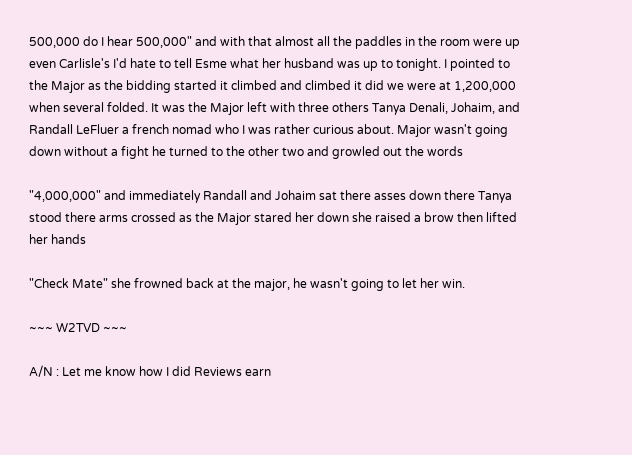500,000 do I hear 500,000" and with that almost all the paddles in the room were up even Carlisle's I'd hate to tell Esme what her husband was up to tonight. I pointed to the Major as the bidding started it climbed and climbed it did we were at 1,200,000 when several folded. It was the Major left with three others Tanya Denali, Johaim, and Randall LeFluer a french nomad who I was rather curious about. Major wasn't going down without a fight he turned to the other two and growled out the words

"4,000,000" and immediately Randall and Johaim sat there asses down there Tanya stood there arms crossed as the Major stared her down she raised a brow then lifted her hands

"Check Mate" she frowned back at the major, he wasn't going to let her win.

~~~ W2TVD ~~~

A/N : Let me know how I did Reviews earn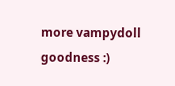more vampydoll goodness :)